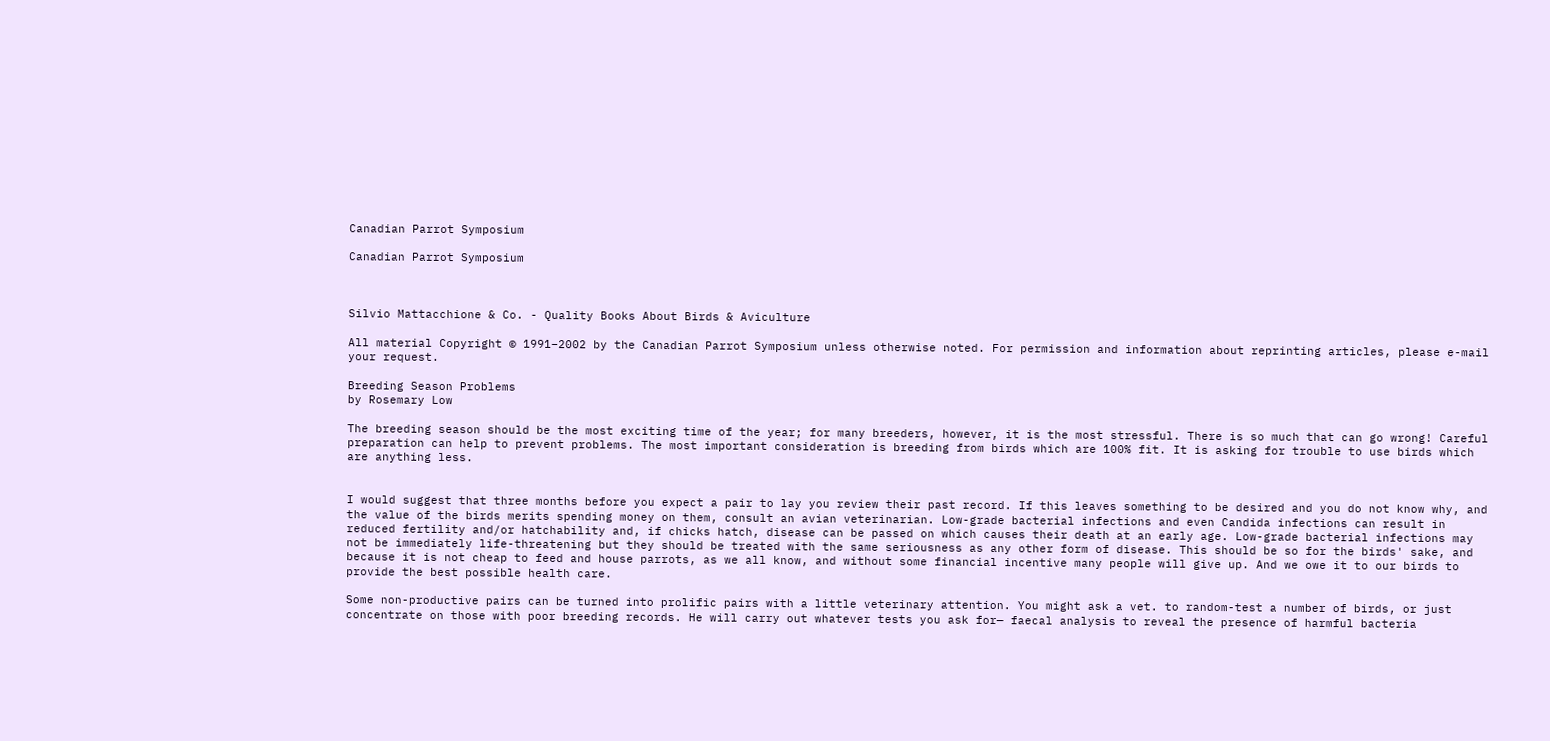Canadian Parrot Symposium

Canadian Parrot Symposium



Silvio Mattacchione & Co. - Quality Books About Birds & Aviculture

All material Copyright © 1991–2002 by the Canadian Parrot Symposium unless otherwise noted. For permission and information about reprinting articles, please e-mail your request.

Breeding Season Problems
by Rosemary Low

The breeding season should be the most exciting time of the year; for many breeders, however, it is the most stressful. There is so much that can go wrong! Careful preparation can help to prevent problems. The most important consideration is breeding from birds which are 100% fit. It is asking for trouble to use birds which are anything less.


I would suggest that three months before you expect a pair to lay you review their past record. If this leaves something to be desired and you do not know why, and the value of the birds merits spending money on them, consult an avian veterinarian. Low-grade bacterial infections and even Candida infections can result in reduced fertility and/or hatchability and, if chicks hatch, disease can be passed on which causes their death at an early age. Low-grade bacterial infections may not be immediately life-threatening but they should be treated with the same seriousness as any other form of disease. This should be so for the birds' sake, and because it is not cheap to feed and house parrots, as we all know, and without some financial incentive many people will give up. And we owe it to our birds to provide the best possible health care.

Some non-productive pairs can be turned into prolific pairs with a little veterinary attention. You might ask a vet. to random-test a number of birds, or just concentrate on those with poor breeding records. He will carry out whatever tests you ask for— faecal analysis to reveal the presence of harmful bacteria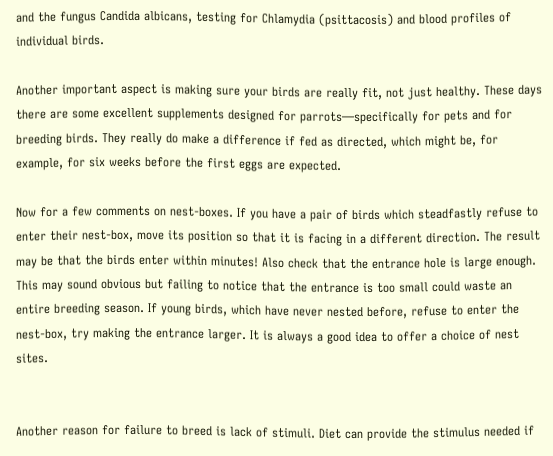and the fungus Candida albicans, testing for Chlamydia (psittacosis) and blood profiles of individual birds.

Another important aspect is making sure your birds are really fit, not just healthy. These days there are some excellent supplements designed for parrots—specifically for pets and for breeding birds. They really do make a difference if fed as directed, which might be, for example, for six weeks before the first eggs are expected.

Now for a few comments on nest-boxes. If you have a pair of birds which steadfastly refuse to enter their nest-box, move its position so that it is facing in a different direction. The result may be that the birds enter within minutes! Also check that the entrance hole is large enough. This may sound obvious but failing to notice that the entrance is too small could waste an entire breeding season. If young birds, which have never nested before, refuse to enter the nest-box, try making the entrance larger. It is always a good idea to offer a choice of nest sites.


Another reason for failure to breed is lack of stimuli. Diet can provide the stimulus needed if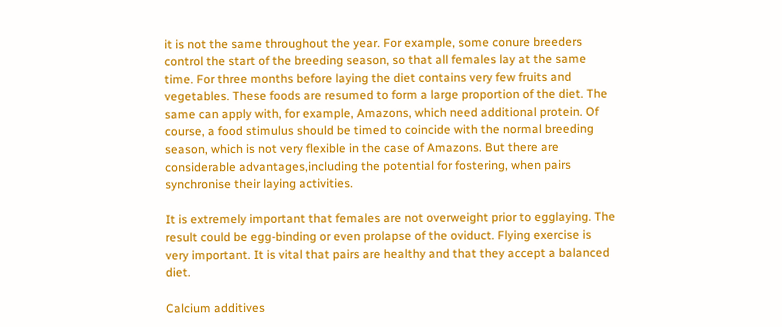it is not the same throughout the year. For example, some conure breeders control the start of the breeding season, so that all females lay at the same time. For three months before laying the diet contains very few fruits and vegetables. These foods are resumed to form a large proportion of the diet. The same can apply with, for example, Amazons, which need additional protein. Of course, a food stimulus should be timed to coincide with the normal breeding season, which is not very flexible in the case of Amazons. But there are considerable advantages,including the potential for fostering, when pairs synchronise their laying activities.

It is extremely important that females are not overweight prior to egglaying. The result could be egg-binding or even prolapse of the oviduct. Flying exercise is very important. It is vital that pairs are healthy and that they accept a balanced diet.

Calcium additives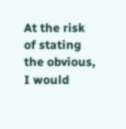At the risk of stating the obvious, I would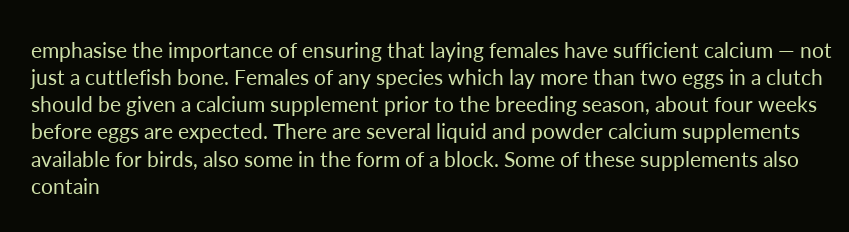emphasise the importance of ensuring that laying females have sufficient calcium — not just a cuttlefish bone. Females of any species which lay more than two eggs in a clutch should be given a calcium supplement prior to the breeding season, about four weeks before eggs are expected. There are several liquid and powder calcium supplements available for birds, also some in the form of a block. Some of these supplements also contain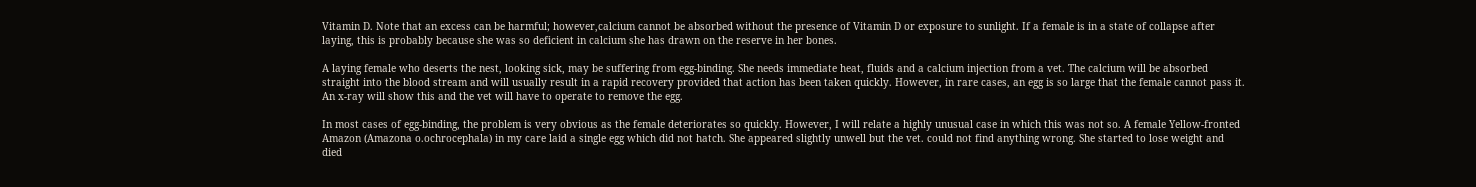Vitamin D. Note that an excess can be harmful; however,calcium cannot be absorbed without the presence of Vitamin D or exposure to sunlight. If a female is in a state of collapse after laying, this is probably because she was so deficient in calcium she has drawn on the reserve in her bones.

A laying female who deserts the nest, looking sick, may be suffering from egg-binding. She needs immediate heat, fluids and a calcium injection from a vet. The calcium will be absorbed straight into the blood stream and will usually result in a rapid recovery provided that action has been taken quickly. However, in rare cases, an egg is so large that the female cannot pass it. An x-ray will show this and the vet will have to operate to remove the egg.

In most cases of egg-binding, the problem is very obvious as the female deteriorates so quickly. However, I will relate a highly unusual case in which this was not so. A female Yellow-fronted Amazon (Amazona o.ochrocephala) in my care laid a single egg which did not hatch. She appeared slightly unwell but the vet. could not find anything wrong. She started to lose weight and died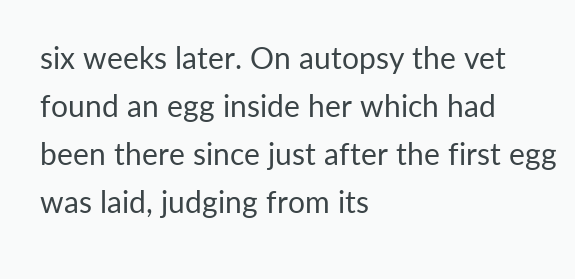six weeks later. On autopsy the vet found an egg inside her which had been there since just after the first egg was laid, judging from its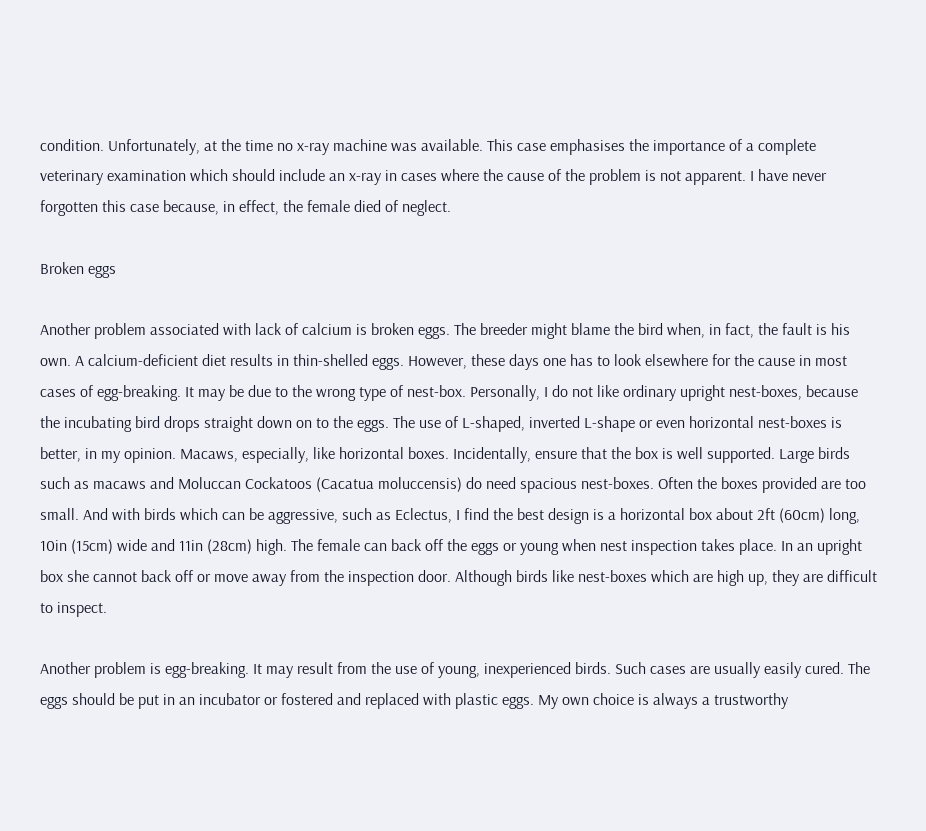condition. Unfortunately, at the time no x-ray machine was available. This case emphasises the importance of a complete veterinary examination which should include an x-ray in cases where the cause of the problem is not apparent. I have never forgotten this case because, in effect, the female died of neglect.

Broken eggs

Another problem associated with lack of calcium is broken eggs. The breeder might blame the bird when, in fact, the fault is his own. A calcium-deficient diet results in thin-shelled eggs. However, these days one has to look elsewhere for the cause in most cases of egg-breaking. It may be due to the wrong type of nest-box. Personally, I do not like ordinary upright nest-boxes, because the incubating bird drops straight down on to the eggs. The use of L-shaped, inverted L-shape or even horizontal nest-boxes is better, in my opinion. Macaws, especially, like horizontal boxes. Incidentally, ensure that the box is well supported. Large birds such as macaws and Moluccan Cockatoos (Cacatua moluccensis) do need spacious nest-boxes. Often the boxes provided are too small. And with birds which can be aggressive, such as Eclectus, I find the best design is a horizontal box about 2ft (60cm) long, 10in (15cm) wide and 11in (28cm) high. The female can back off the eggs or young when nest inspection takes place. In an upright box she cannot back off or move away from the inspection door. Although birds like nest-boxes which are high up, they are difficult to inspect.

Another problem is egg-breaking. It may result from the use of young, inexperienced birds. Such cases are usually easily cured. The eggs should be put in an incubator or fostered and replaced with plastic eggs. My own choice is always a trustworthy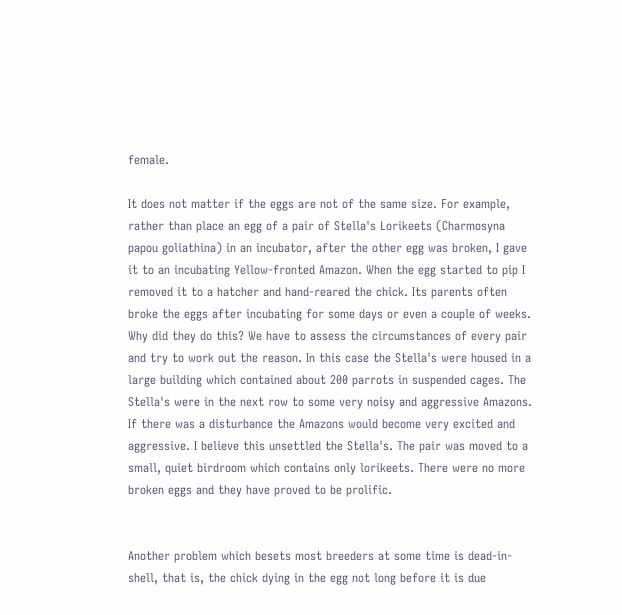female.

It does not matter if the eggs are not of the same size. For example, rather than place an egg of a pair of Stella's Lorikeets (Charmosyna papou goliathina) in an incubator, after the other egg was broken, I gave it to an incubating Yellow-fronted Amazon. When the egg started to pip I removed it to a hatcher and hand-reared the chick. Its parents often broke the eggs after incubating for some days or even a couple of weeks. Why did they do this? We have to assess the circumstances of every pair and try to work out the reason. In this case the Stella's were housed in a large building which contained about 200 parrots in suspended cages. The Stella's were in the next row to some very noisy and aggressive Amazons. If there was a disturbance the Amazons would become very excited and aggressive. I believe this unsettled the Stella's. The pair was moved to a small, quiet birdroom which contains only lorikeets. There were no more broken eggs and they have proved to be prolific.


Another problem which besets most breeders at some time is dead-in-shell, that is, the chick dying in the egg not long before it is due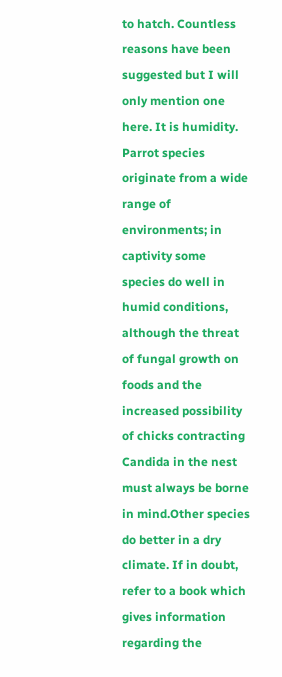to hatch. Countless reasons have been suggested but I will only mention one here. It is humidity. Parrot species originate from a wide range of environments; in captivity some species do well in humid conditions, although the threat of fungal growth on foods and the increased possibility of chicks contracting Candida in the nest must always be borne in mind.Other species do better in a dry climate. If in doubt, refer to a book which gives information regarding the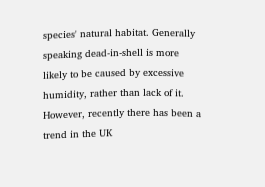species' natural habitat. Generally speaking dead-in-shell is more likely to be caused by excessive humidity, rather than lack of it. However, recently there has been a trend in the UK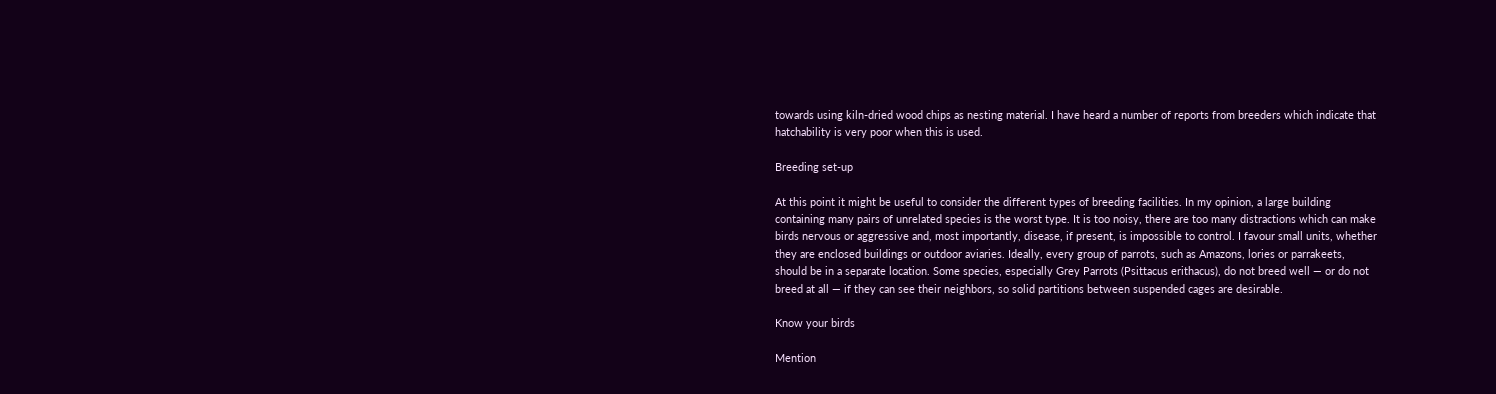towards using kiln-dried wood chips as nesting material. I have heard a number of reports from breeders which indicate that hatchability is very poor when this is used.

Breeding set-up

At this point it might be useful to consider the different types of breeding facilities. In my opinion, a large building containing many pairs of unrelated species is the worst type. It is too noisy, there are too many distractions which can make birds nervous or aggressive and, most importantly, disease, if present, is impossible to control. I favour small units, whether they are enclosed buildings or outdoor aviaries. Ideally, every group of parrots, such as Amazons, lories or parrakeets, should be in a separate location. Some species, especially Grey Parrots (Psittacus erithacus), do not breed well — or do not breed at all — if they can see their neighbors, so solid partitions between suspended cages are desirable.

Know your birds

Mention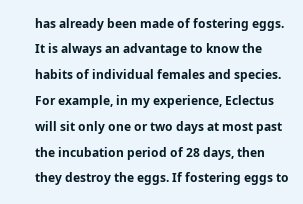has already been made of fostering eggs. It is always an advantage to know the habits of individual females and species. For example, in my experience, Eclectus will sit only one or two days at most past the incubation period of 28 days, then they destroy the eggs. If fostering eggs to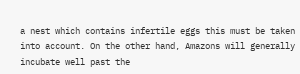a nest which contains infertile eggs this must be taken into account. On the other hand, Amazons will generally incubate well past the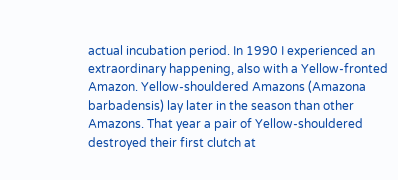actual incubation period. In 1990 I experienced an extraordinary happening, also with a Yellow-fronted Amazon. Yellow-shouldered Amazons (Amazona barbadensis) lay later in the season than other Amazons. That year a pair of Yellow-shouldered destroyed their first clutch at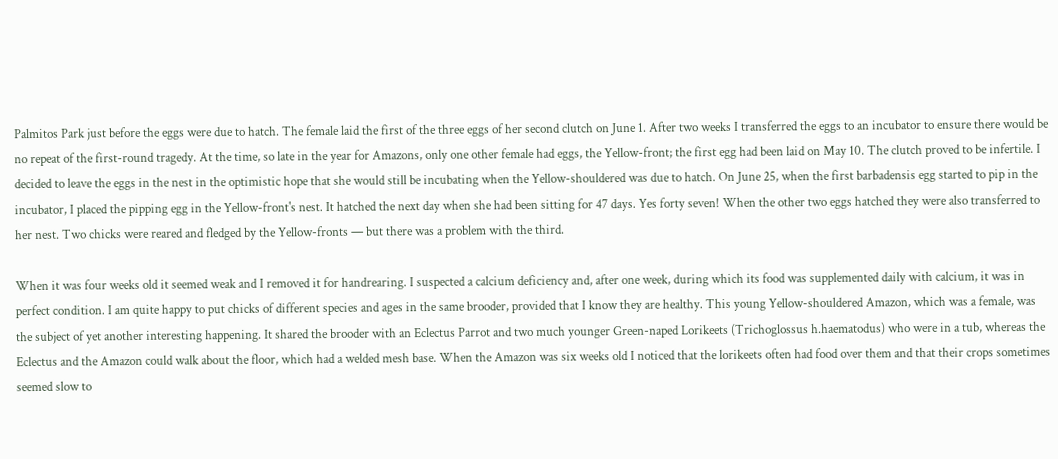Palmitos Park just before the eggs were due to hatch. The female laid the first of the three eggs of her second clutch on June 1. After two weeks I transferred the eggs to an incubator to ensure there would be no repeat of the first-round tragedy. At the time, so late in the year for Amazons, only one other female had eggs, the Yellow-front; the first egg had been laid on May 10. The clutch proved to be infertile. I decided to leave the eggs in the nest in the optimistic hope that she would still be incubating when the Yellow-shouldered was due to hatch. On June 25, when the first barbadensis egg started to pip in the incubator, I placed the pipping egg in the Yellow-front's nest. It hatched the next day when she had been sitting for 47 days. Yes forty seven! When the other two eggs hatched they were also transferred to her nest. Two chicks were reared and fledged by the Yellow-fronts — but there was a problem with the third.

When it was four weeks old it seemed weak and I removed it for handrearing. I suspected a calcium deficiency and, after one week, during which its food was supplemented daily with calcium, it was in perfect condition. I am quite happy to put chicks of different species and ages in the same brooder, provided that I know they are healthy. This young Yellow-shouldered Amazon, which was a female, was the subject of yet another interesting happening. It shared the brooder with an Eclectus Parrot and two much younger Green-naped Lorikeets (Trichoglossus h.haematodus) who were in a tub, whereas the Eclectus and the Amazon could walk about the floor, which had a welded mesh base. When the Amazon was six weeks old I noticed that the lorikeets often had food over them and that their crops sometimes seemed slow to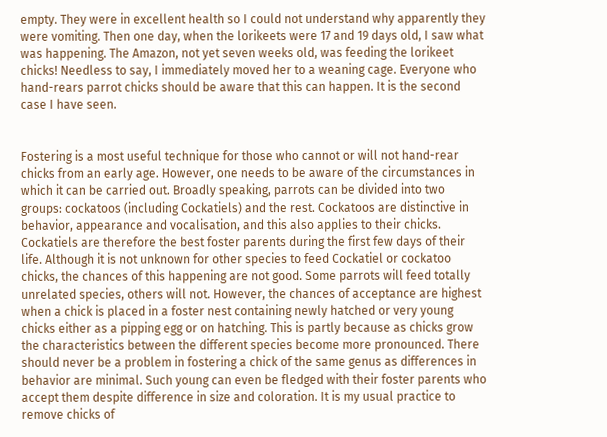empty. They were in excellent health so I could not understand why apparently they were vomiting. Then one day, when the lorikeets were 17 and 19 days old, I saw what was happening. The Amazon, not yet seven weeks old, was feeding the lorikeet chicks! Needless to say, I immediately moved her to a weaning cage. Everyone who hand-rears parrot chicks should be aware that this can happen. It is the second case I have seen.


Fostering is a most useful technique for those who cannot or will not hand-rear chicks from an early age. However, one needs to be aware of the circumstances in which it can be carried out. Broadly speaking, parrots can be divided into two groups: cockatoos (including Cockatiels) and the rest. Cockatoos are distinctive in behavior, appearance and vocalisation, and this also applies to their chicks. Cockatiels are therefore the best foster parents during the first few days of their life. Although it is not unknown for other species to feed Cockatiel or cockatoo chicks, the chances of this happening are not good. Some parrots will feed totally unrelated species, others will not. However, the chances of acceptance are highest when a chick is placed in a foster nest containing newly hatched or very young chicks either as a pipping egg or on hatching. This is partly because as chicks grow the characteristics between the different species become more pronounced. There should never be a problem in fostering a chick of the same genus as differences in behavior are minimal. Such young can even be fledged with their foster parents who accept them despite difference in size and coloration. It is my usual practice to remove chicks of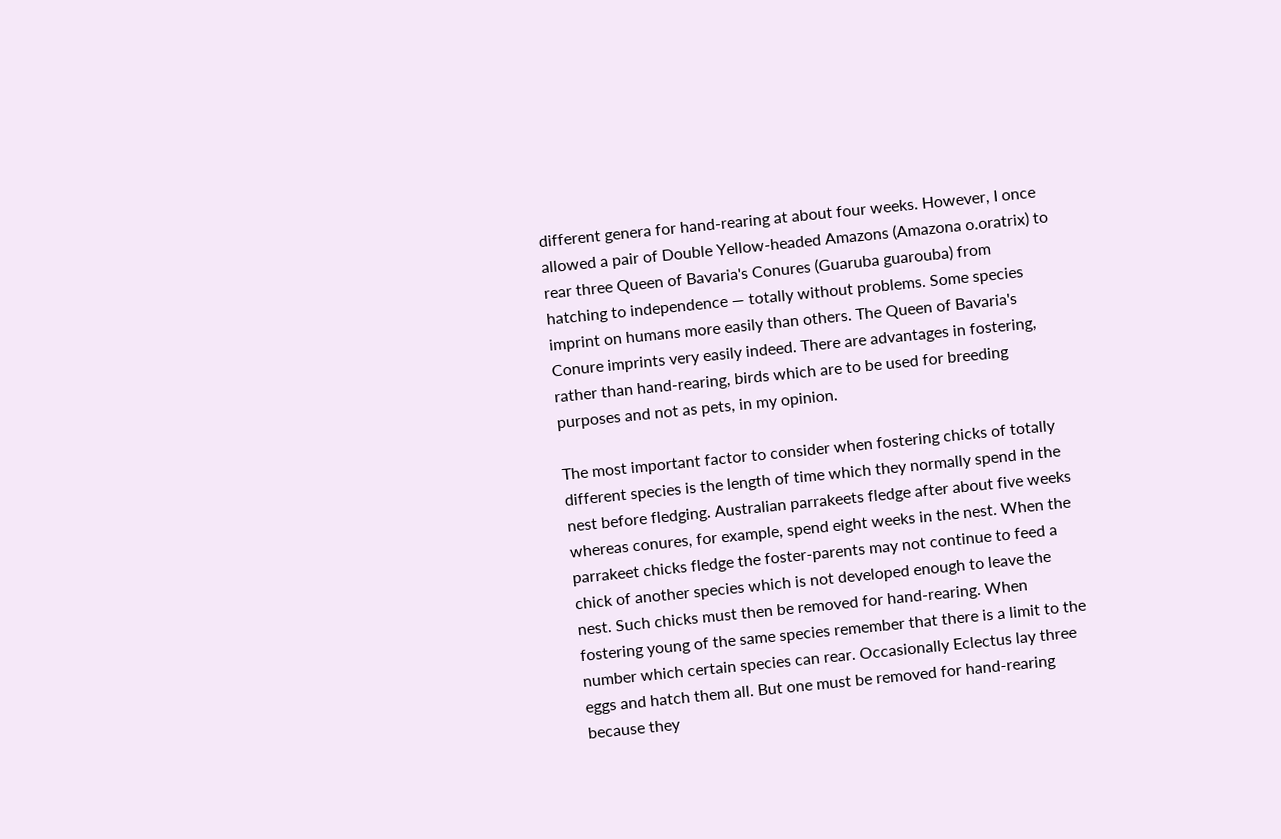different genera for hand-rearing at about four weeks. However, I once allowed a pair of Double Yellow-headed Amazons (Amazona o.oratrix) to rear three Queen of Bavaria's Conures (Guaruba guarouba) from hatching to independence — totally without problems. Some species imprint on humans more easily than others. The Queen of Bavaria's Conure imprints very easily indeed. There are advantages in fostering, rather than hand-rearing, birds which are to be used for breeding purposes and not as pets, in my opinion.

The most important factor to consider when fostering chicks of totally different species is the length of time which they normally spend in the nest before fledging. Australian parrakeets fledge after about five weeks whereas conures, for example, spend eight weeks in the nest. When the parrakeet chicks fledge the foster-parents may not continue to feed a chick of another species which is not developed enough to leave the nest. Such chicks must then be removed for hand-rearing. When fostering young of the same species remember that there is a limit to the number which certain species can rear. Occasionally Eclectus lay three eggs and hatch them all. But one must be removed for hand-rearing because they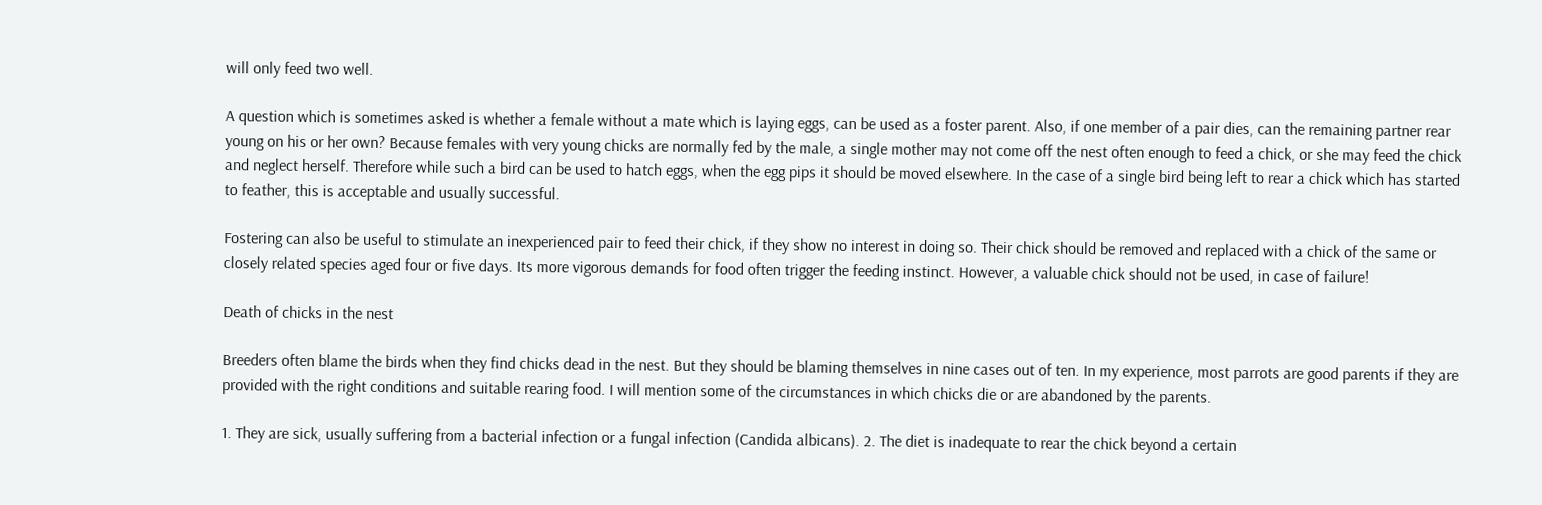will only feed two well.

A question which is sometimes asked is whether a female without a mate which is laying eggs, can be used as a foster parent. Also, if one member of a pair dies, can the remaining partner rear young on his or her own? Because females with very young chicks are normally fed by the male, a single mother may not come off the nest often enough to feed a chick, or she may feed the chick and neglect herself. Therefore while such a bird can be used to hatch eggs, when the egg pips it should be moved elsewhere. In the case of a single bird being left to rear a chick which has started to feather, this is acceptable and usually successful.

Fostering can also be useful to stimulate an inexperienced pair to feed their chick, if they show no interest in doing so. Their chick should be removed and replaced with a chick of the same or closely related species aged four or five days. Its more vigorous demands for food often trigger the feeding instinct. However, a valuable chick should not be used, in case of failure!

Death of chicks in the nest

Breeders often blame the birds when they find chicks dead in the nest. But they should be blaming themselves in nine cases out of ten. In my experience, most parrots are good parents if they are provided with the right conditions and suitable rearing food. I will mention some of the circumstances in which chicks die or are abandoned by the parents.

1. They are sick, usually suffering from a bacterial infection or a fungal infection (Candida albicans). 2. The diet is inadequate to rear the chick beyond a certain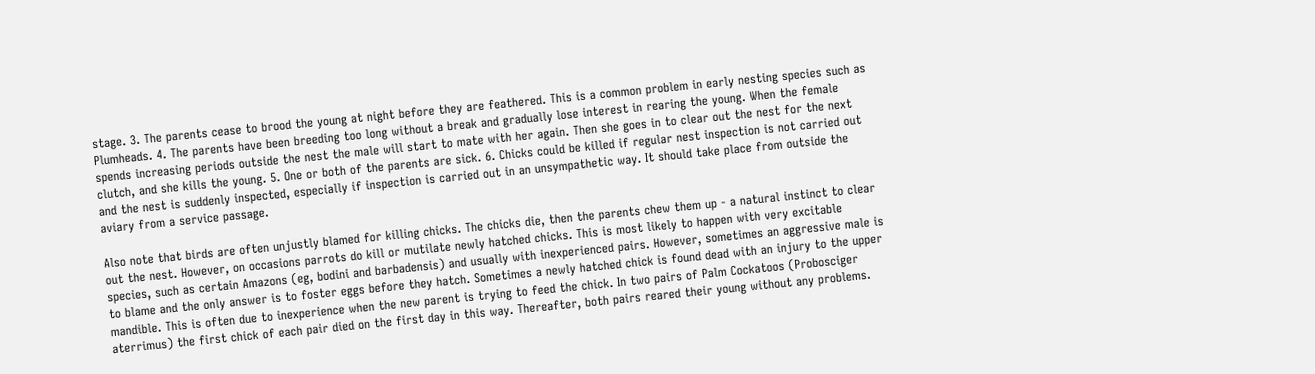stage. 3. The parents cease to brood the young at night before they are feathered. This is a common problem in early nesting species such as Plumheads. 4. The parents have been breeding too long without a break and gradually lose interest in rearing the young. When the female spends increasing periods outside the nest the male will start to mate with her again. Then she goes in to clear out the nest for the next clutch, and she kills the young. 5. One or both of the parents are sick. 6. Chicks could be killed if regular nest inspection is not carried out and the nest is suddenly inspected, especially if inspection is carried out in an unsympathetic way. It should take place from outside the aviary from a service passage.

Also note that birds are often unjustly blamed for killing chicks. The chicks die, then the parents chew them up - a natural instinct to clear out the nest. However, on occasions parrots do kill or mutilate newly hatched chicks. This is most likely to happen with very excitable species, such as certain Amazons (eg, bodini and barbadensis) and usually with inexperienced pairs. However, sometimes an aggressive male is to blame and the only answer is to foster eggs before they hatch. Sometimes a newly hatched chick is found dead with an injury to the upper mandible. This is often due to inexperience when the new parent is trying to feed the chick. In two pairs of Palm Cockatoos (Probosciger aterrimus) the first chick of each pair died on the first day in this way. Thereafter, both pairs reared their young without any problems.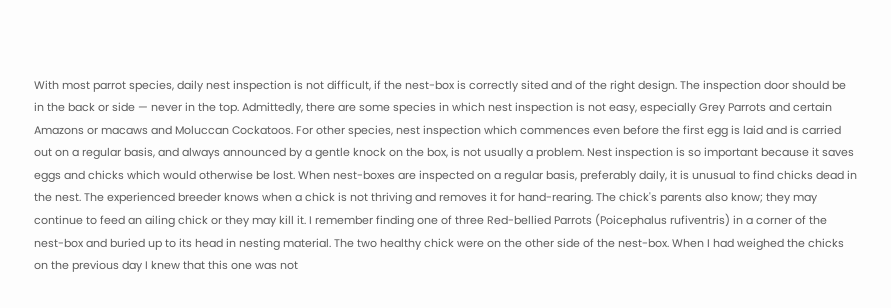With most parrot species, daily nest inspection is not difficult, if the nest-box is correctly sited and of the right design. The inspection door should be in the back or side — never in the top. Admittedly, there are some species in which nest inspection is not easy, especially Grey Parrots and certain Amazons or macaws and Moluccan Cockatoos. For other species, nest inspection which commences even before the first egg is laid and is carried out on a regular basis, and always announced by a gentle knock on the box, is not usually a problem. Nest inspection is so important because it saves eggs and chicks which would otherwise be lost. When nest-boxes are inspected on a regular basis, preferably daily, it is unusual to find chicks dead in the nest. The experienced breeder knows when a chick is not thriving and removes it for hand-rearing. The chick's parents also know; they may continue to feed an ailing chick or they may kill it. I remember finding one of three Red-bellied Parrots (Poicephalus rufiventris) in a corner of the nest-box and buried up to its head in nesting material. The two healthy chick were on the other side of the nest-box. When I had weighed the chicks on the previous day I knew that this one was not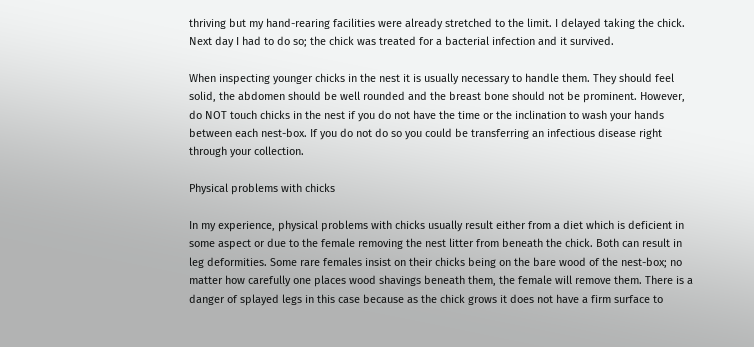thriving but my hand-rearing facilities were already stretched to the limit. I delayed taking the chick. Next day I had to do so; the chick was treated for a bacterial infection and it survived.

When inspecting younger chicks in the nest it is usually necessary to handle them. They should feel solid, the abdomen should be well rounded and the breast bone should not be prominent. However, do NOT touch chicks in the nest if you do not have the time or the inclination to wash your hands between each nest-box. If you do not do so you could be transferring an infectious disease right through your collection.

Physical problems with chicks

In my experience, physical problems with chicks usually result either from a diet which is deficient in some aspect or due to the female removing the nest litter from beneath the chick. Both can result in leg deformities. Some rare females insist on their chicks being on the bare wood of the nest-box; no matter how carefully one places wood shavings beneath them, the female will remove them. There is a danger of splayed legs in this case because as the chick grows it does not have a firm surface to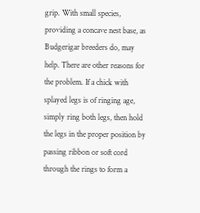grip. With small species, providing a concave nest base, as Budgerigar breeders do, may help. There are other reasons for the problem. If a chick with splayed legs is of ringing age, simply ring both legs, then hold the legs in the proper position by passing ribbon or soft cord through the rings to form a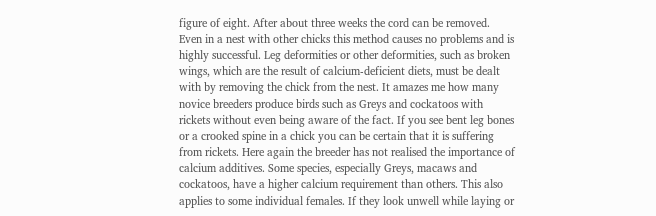figure of eight. After about three weeks the cord can be removed. Even in a nest with other chicks this method causes no problems and is highly successful. Leg deformities or other deformities, such as broken wings, which are the result of calcium-deficient diets, must be dealt with by removing the chick from the nest. It amazes me how many novice breeders produce birds such as Greys and cockatoos with rickets without even being aware of the fact. If you see bent leg bones or a crooked spine in a chick you can be certain that it is suffering from rickets. Here again the breeder has not realised the importance of calcium additives. Some species, especially Greys, macaws and cockatoos, have a higher calcium requirement than others. This also applies to some individual females. If they look unwell while laying or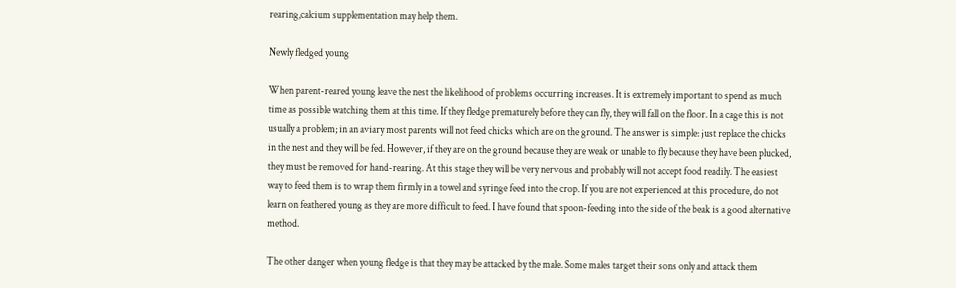rearing,calcium supplementation may help them.

Newly fledged young

When parent-reared young leave the nest the likelihood of problems occurring increases. It is extremely important to spend as much time as possible watching them at this time. If they fledge prematurely before they can fly, they will fall on the floor. In a cage this is not usually a problem; in an aviary most parents will not feed chicks which are on the ground. The answer is simple: just replace the chicks in the nest and they will be fed. However, if they are on the ground because they are weak or unable to fly because they have been plucked, they must be removed for hand-rearing. At this stage they will be very nervous and probably will not accept food readily. The easiest way to feed them is to wrap them firmly in a towel and syringe feed into the crop. If you are not experienced at this procedure, do not learn on feathered young as they are more difficult to feed. I have found that spoon-feeding into the side of the beak is a good alternative method.

The other danger when young fledge is that they may be attacked by the male. Some males target their sons only and attack them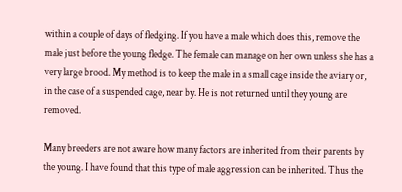within a couple of days of fledging. If you have a male which does this, remove the male just before the young fledge. The female can manage on her own unless she has a very large brood. My method is to keep the male in a small cage inside the aviary or, in the case of a suspended cage, near by. He is not returned until they young are removed.

Many breeders are not aware how many factors are inherited from their parents by the young. I have found that this type of male aggression can be inherited. Thus the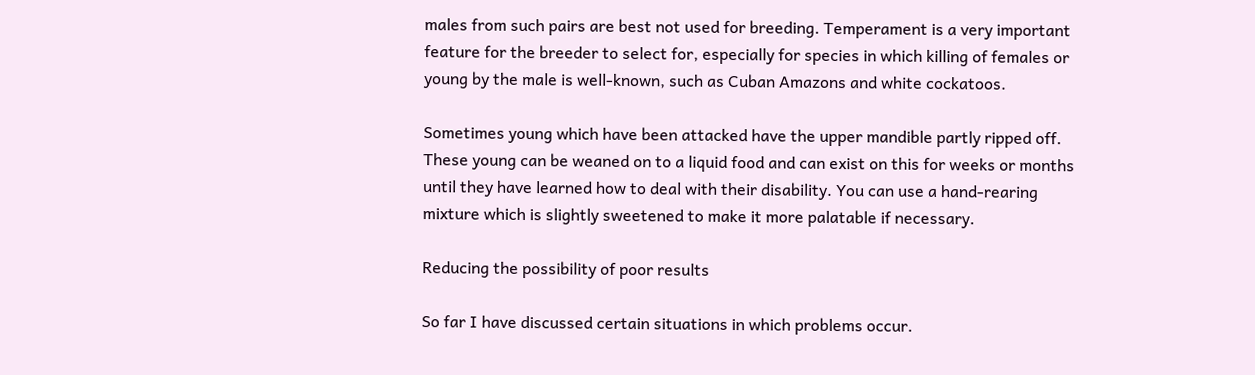males from such pairs are best not used for breeding. Temperament is a very important feature for the breeder to select for, especially for species in which killing of females or young by the male is well-known, such as Cuban Amazons and white cockatoos.

Sometimes young which have been attacked have the upper mandible partly ripped off. These young can be weaned on to a liquid food and can exist on this for weeks or months until they have learned how to deal with their disability. You can use a hand-rearing mixture which is slightly sweetened to make it more palatable if necessary.

Reducing the possibility of poor results

So far I have discussed certain situations in which problems occur.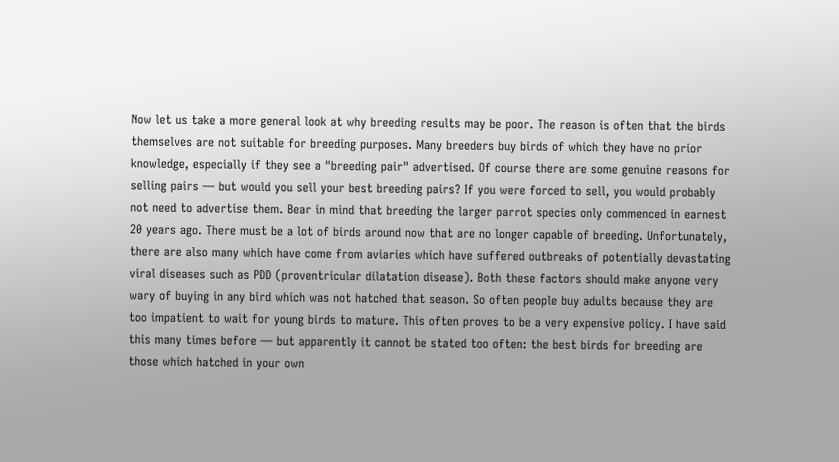Now let us take a more general look at why breeding results may be poor. The reason is often that the birds themselves are not suitable for breeding purposes. Many breeders buy birds of which they have no prior knowledge, especially if they see a "breeding pair" advertised. Of course there are some genuine reasons for selling pairs — but would you sell your best breeding pairs? If you were forced to sell, you would probably not need to advertise them. Bear in mind that breeding the larger parrot species only commenced in earnest 20 years ago. There must be a lot of birds around now that are no longer capable of breeding. Unfortunately, there are also many which have come from aviaries which have suffered outbreaks of potentially devastating viral diseases such as PDD (proventricular dilatation disease). Both these factors should make anyone very wary of buying in any bird which was not hatched that season. So often people buy adults because they are too impatient to wait for young birds to mature. This often proves to be a very expensive policy. I have said this many times before — but apparently it cannot be stated too often: the best birds for breeding are those which hatched in your own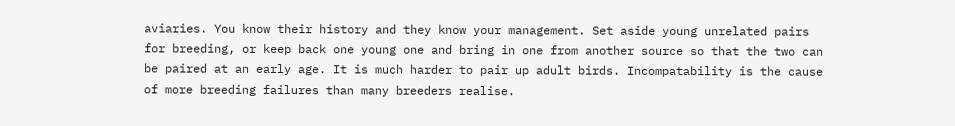aviaries. You know their history and they know your management. Set aside young unrelated pairs for breeding, or keep back one young one and bring in one from another source so that the two can be paired at an early age. It is much harder to pair up adult birds. Incompatability is the cause of more breeding failures than many breeders realise.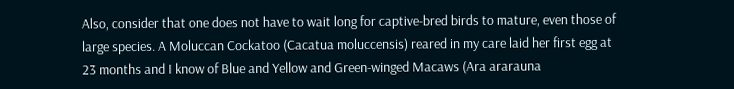Also, consider that one does not have to wait long for captive-bred birds to mature, even those of large species. A Moluccan Cockatoo (Cacatua moluccensis) reared in my care laid her first egg at 23 months and I know of Blue and Yellow and Green-winged Macaws (Ara ararauna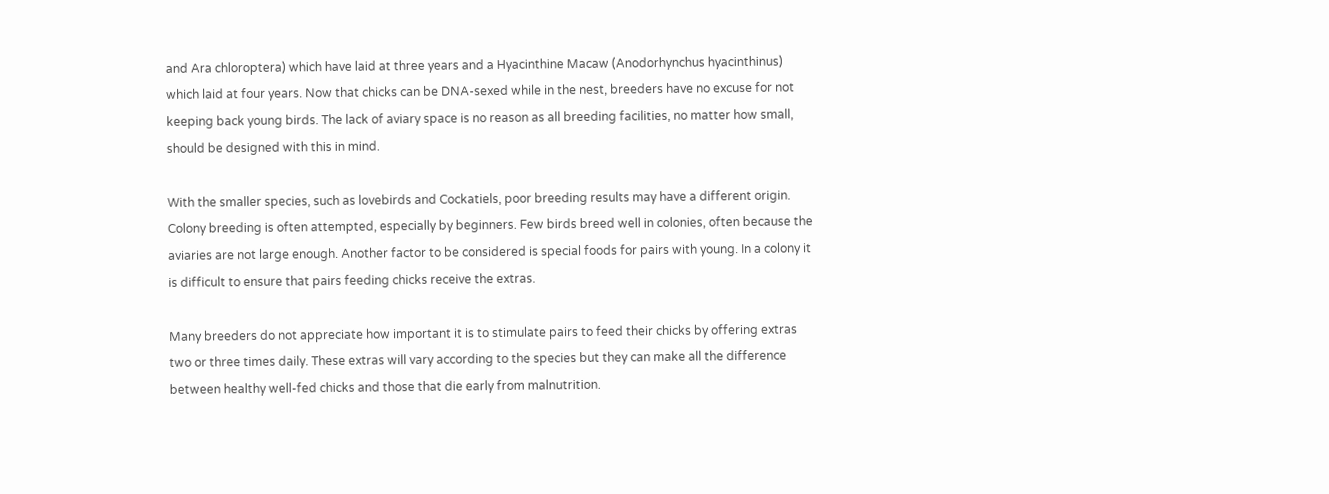and Ara chloroptera) which have laid at three years and a Hyacinthine Macaw (Anodorhynchus hyacinthinus) which laid at four years. Now that chicks can be DNA-sexed while in the nest, breeders have no excuse for not keeping back young birds. The lack of aviary space is no reason as all breeding facilities, no matter how small, should be designed with this in mind.

With the smaller species, such as lovebirds and Cockatiels, poor breeding results may have a different origin. Colony breeding is often attempted, especially by beginners. Few birds breed well in colonies, often because the aviaries are not large enough. Another factor to be considered is special foods for pairs with young. In a colony it is difficult to ensure that pairs feeding chicks receive the extras.

Many breeders do not appreciate how important it is to stimulate pairs to feed their chicks by offering extras two or three times daily. These extras will vary according to the species but they can make all the difference between healthy well-fed chicks and those that die early from malnutrition.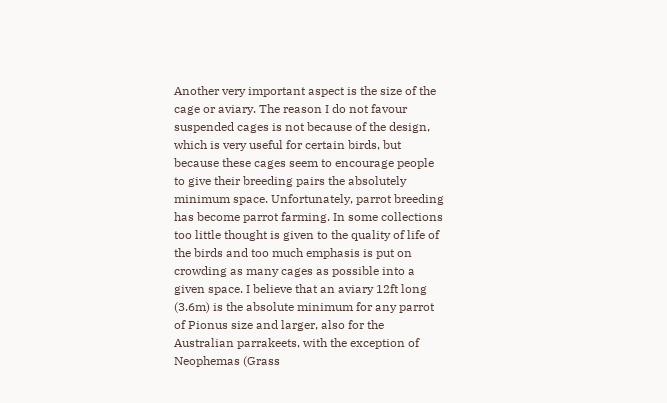Another very important aspect is the size of the cage or aviary. The reason I do not favour suspended cages is not because of the design, which is very useful for certain birds, but because these cages seem to encourage people to give their breeding pairs the absolutely minimum space. Unfortunately, parrot breeding has become parrot farming. In some collections too little thought is given to the quality of life of the birds and too much emphasis is put on crowding as many cages as possible into a given space. I believe that an aviary 12ft long (3.6m) is the absolute minimum for any parrot of Pionus size and larger, also for the Australian parrakeets, with the exception of Neophemas (Grass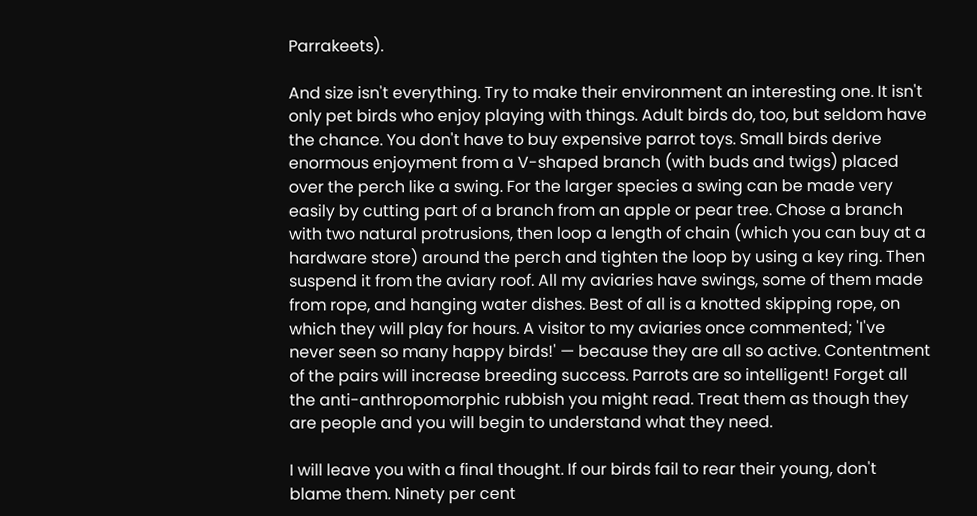Parrakeets).

And size isn't everything. Try to make their environment an interesting one. It isn't only pet birds who enjoy playing with things. Adult birds do, too, but seldom have the chance. You don't have to buy expensive parrot toys. Small birds derive enormous enjoyment from a V-shaped branch (with buds and twigs) placed over the perch like a swing. For the larger species a swing can be made very easily by cutting part of a branch from an apple or pear tree. Chose a branch with two natural protrusions, then loop a length of chain (which you can buy at a hardware store) around the perch and tighten the loop by using a key ring. Then suspend it from the aviary roof. All my aviaries have swings, some of them made from rope, and hanging water dishes. Best of all is a knotted skipping rope, on which they will play for hours. A visitor to my aviaries once commented; 'I've never seen so many happy birds!' — because they are all so active. Contentment of the pairs will increase breeding success. Parrots are so intelligent! Forget all the anti-anthropomorphic rubbish you might read. Treat them as though they are people and you will begin to understand what they need.

I will leave you with a final thought. If our birds fail to rear their young, don't blame them. Ninety per cent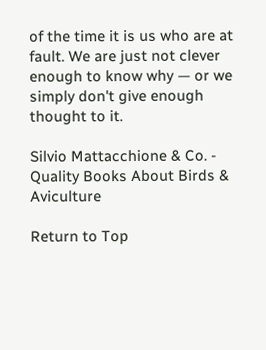of the time it is us who are at fault. We are just not clever enough to know why — or we simply don't give enough thought to it.

Silvio Mattacchione & Co. - Quality Books About Birds & Aviculture

Return to Top